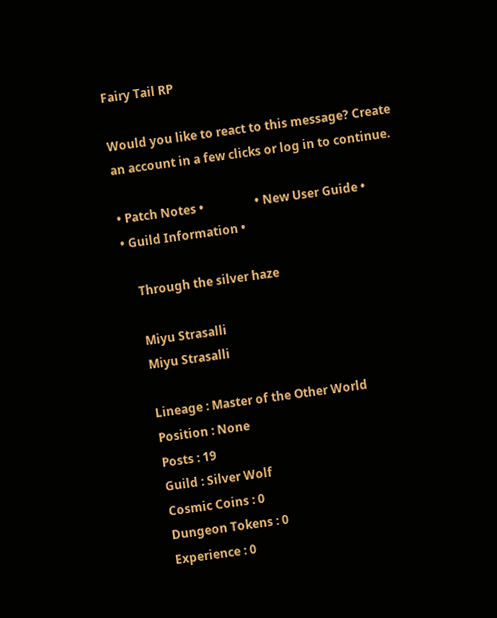Fairy Tail RP

Would you like to react to this message? Create an account in a few clicks or log in to continue.

• Patch Notes •                 • New User Guide •                • Guild Information •

    Through the silver haze

    Miyu Strasalli
    Miyu Strasalli

    Lineage : Master of the Other World
    Position : None
    Posts : 19
    Guild : Silver Wolf
    Cosmic Coins : 0
    Dungeon Tokens : 0
    Experience : 0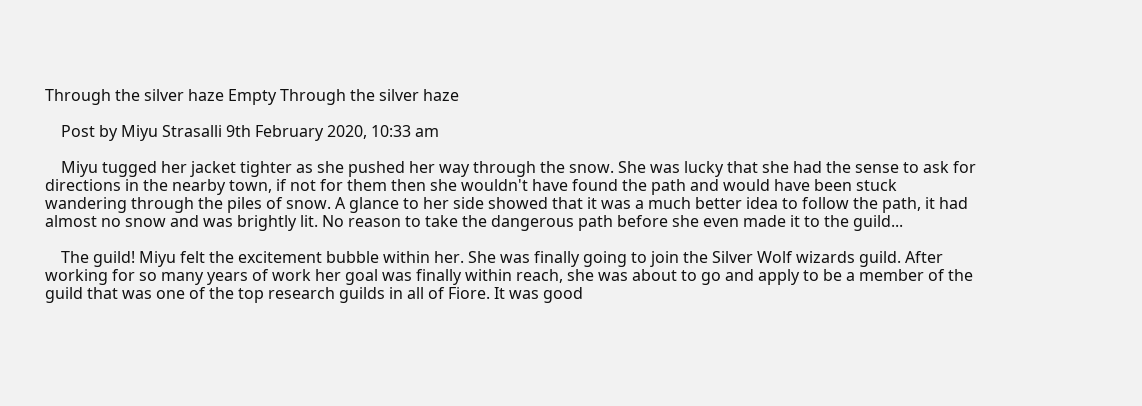Through the silver haze Empty Through the silver haze

    Post by Miyu Strasalli 9th February 2020, 10:33 am

    Miyu tugged her jacket tighter as she pushed her way through the snow. She was lucky that she had the sense to ask for directions in the nearby town, if not for them then she wouldn't have found the path and would have been stuck wandering through the piles of snow. A glance to her side showed that it was a much better idea to follow the path, it had almost no snow and was brightly lit. No reason to take the dangerous path before she even made it to the guild...

    The guild! Miyu felt the excitement bubble within her. She was finally going to join the Silver Wolf wizards guild. After working for so many years of work her goal was finally within reach, she was about to go and apply to be a member of the guild that was one of the top research guilds in all of Fiore. It was good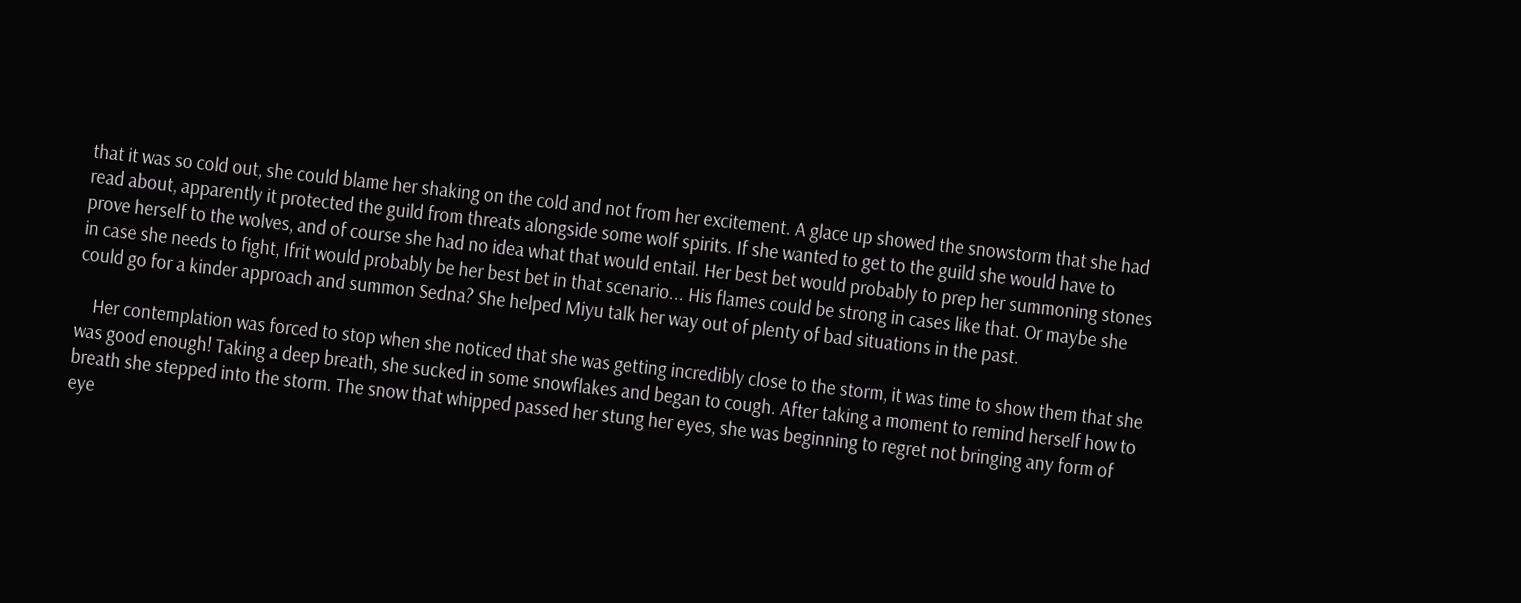that it was so cold out, she could blame her shaking on the cold and not from her excitement. A glace up showed the snowstorm that she had read about, apparently it protected the guild from threats alongside some wolf spirits. If she wanted to get to the guild she would have to prove herself to the wolves, and of course she had no idea what that would entail. Her best bet would probably to prep her summoning stones in case she needs to fight, Ifrit would probably be her best bet in that scenario... His flames could be strong in cases like that. Or maybe she could go for a kinder approach and summon Sedna? She helped Miyu talk her way out of plenty of bad situations in the past.

    Her contemplation was forced to stop when she noticed that she was getting incredibly close to the storm, it was time to show them that she was good enough! Taking a deep breath, she sucked in some snowflakes and began to cough. After taking a moment to remind herself how to breath she stepped into the storm. The snow that whipped passed her stung her eyes, she was beginning to regret not bringing any form of eye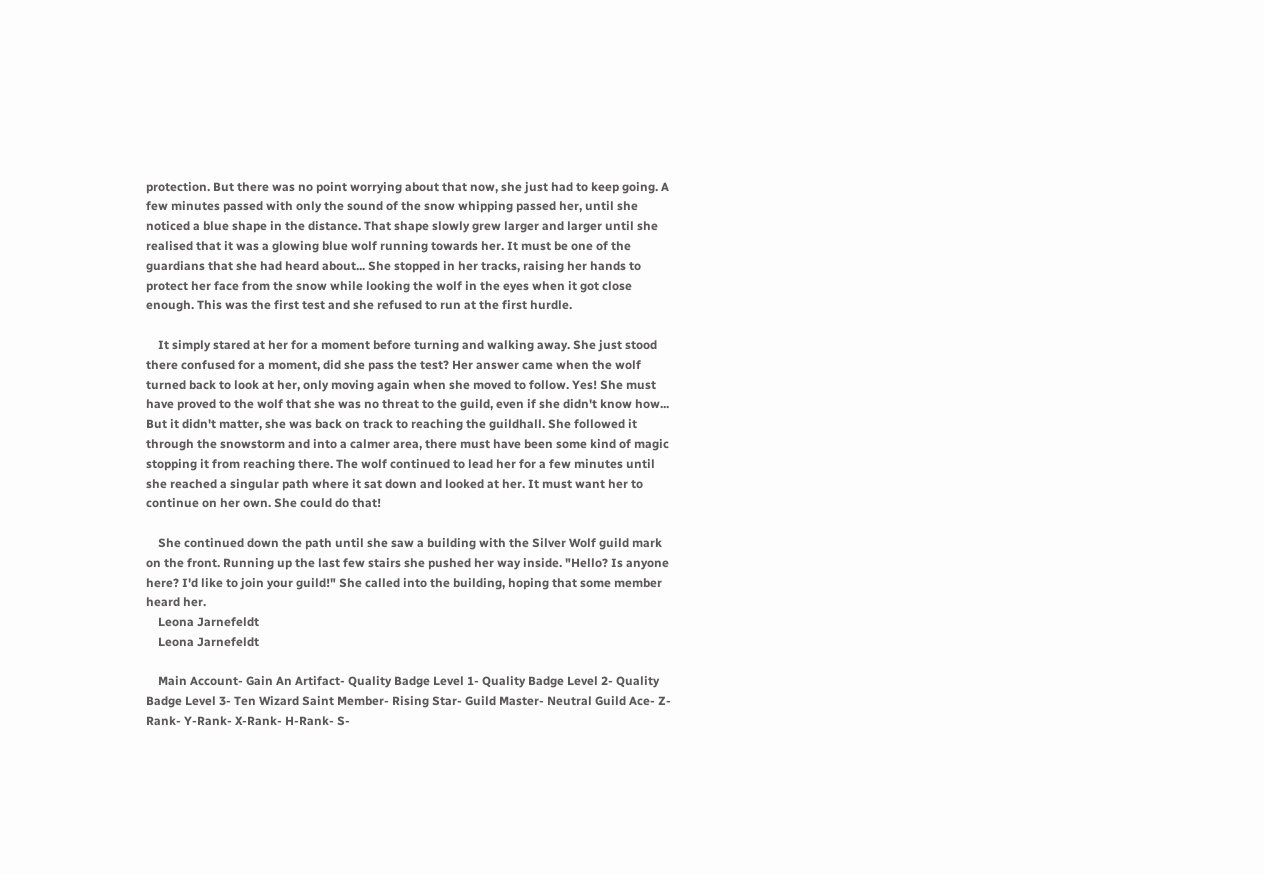protection. But there was no point worrying about that now, she just had to keep going. A few minutes passed with only the sound of the snow whipping passed her, until she noticed a blue shape in the distance. That shape slowly grew larger and larger until she realised that it was a glowing blue wolf running towards her. It must be one of the guardians that she had heard about... She stopped in her tracks, raising her hands to protect her face from the snow while looking the wolf in the eyes when it got close enough. This was the first test and she refused to run at the first hurdle.

    It simply stared at her for a moment before turning and walking away. She just stood there confused for a moment, did she pass the test? Her answer came when the wolf turned back to look at her, only moving again when she moved to follow. Yes! She must have proved to the wolf that she was no threat to the guild, even if she didn't know how... But it didn't matter, she was back on track to reaching the guildhall. She followed it through the snowstorm and into a calmer area, there must have been some kind of magic stopping it from reaching there. The wolf continued to lead her for a few minutes until she reached a singular path where it sat down and looked at her. It must want her to continue on her own. She could do that!

    She continued down the path until she saw a building with the Silver Wolf guild mark on the front. Running up the last few stairs she pushed her way inside. "Hello? Is anyone here? I'd like to join your guild!" She called into the building, hoping that some member heard her.
    Leona Jarnefeldt
    Leona Jarnefeldt

    Main Account- Gain An Artifact- Quality Badge Level 1- Quality Badge Level 2- Quality Badge Level 3- Ten Wizard Saint Member- Rising Star- Guild Master- Neutral Guild Ace- Z-Rank- Y-Rank- X-Rank- H-Rank- S-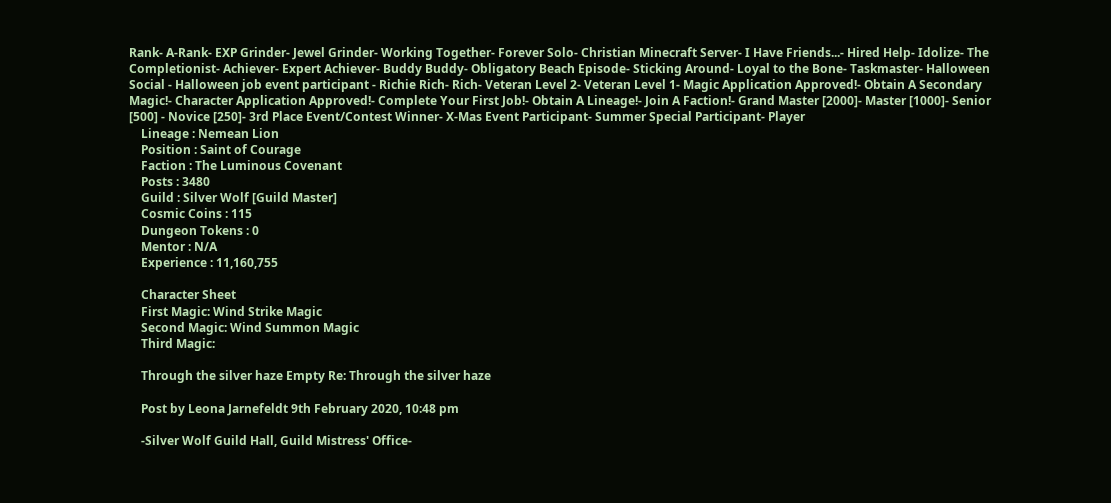Rank- A-Rank- EXP Grinder- Jewel Grinder- Working Together- Forever Solo- Christian Minecraft Server- I Have Friends...- Hired Help- Idolize- The Completionist- Achiever- Expert Achiever- Buddy Buddy- Obligatory Beach Episode- Sticking Around- Loyal to the Bone- Taskmaster- Halloween Social - Halloween job event participant - Richie Rich- Rich- Veteran Level 2- Veteran Level 1- Magic Application Approved!- Obtain A Secondary Magic!- Character Application Approved!- Complete Your First Job!- Obtain A Lineage!- Join A Faction!- Grand Master [2000]- Master [1000]- Senior [500] - Novice [250]- 3rd Place Event/Contest Winner- X-Mas Event Participant- Summer Special Participant- Player
    Lineage : Nemean Lion
    Position : Saint of Courage
    Faction : The Luminous Covenant
    Posts : 3480
    Guild : Silver Wolf [Guild Master]
    Cosmic Coins : 115
    Dungeon Tokens : 0
    Mentor : N/A
    Experience : 11,160,755

    Character Sheet
    First Magic: Wind Strike Magic
    Second Magic: Wind Summon Magic
    Third Magic:

    Through the silver haze Empty Re: Through the silver haze

    Post by Leona Jarnefeldt 9th February 2020, 10:48 pm

    -Silver Wolf Guild Hall, Guild Mistress' Office-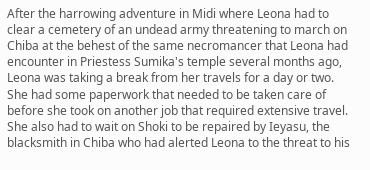After the harrowing adventure in Midi where Leona had to clear a cemetery of an undead army threatening to march on Chiba at the behest of the same necromancer that Leona had encounter in Priestess Sumika's temple several months ago, Leona was taking a break from her travels for a day or two. She had some paperwork that needed to be taken care of before she took on another job that required extensive travel. She also had to wait on Shoki to be repaired by Ieyasu, the blacksmith in Chiba who had alerted Leona to the threat to his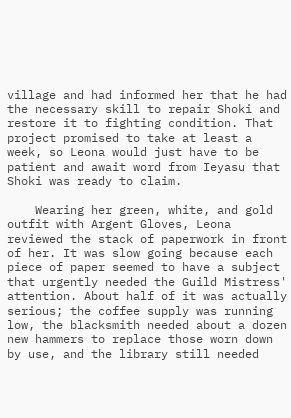village and had informed her that he had the necessary skill to repair Shoki and restore it to fighting condition. That project promised to take at least a week, so Leona would just have to be patient and await word from Ieyasu that Shoki was ready to claim.

    Wearing her green, white, and gold outfit with Argent Gloves, Leona reviewed the stack of paperwork in front of her. It was slow going because each piece of paper seemed to have a subject that urgently needed the Guild Mistress' attention. About half of it was actually serious; the coffee supply was running low, the blacksmith needed about a dozen new hammers to replace those worn down by use, and the library still needed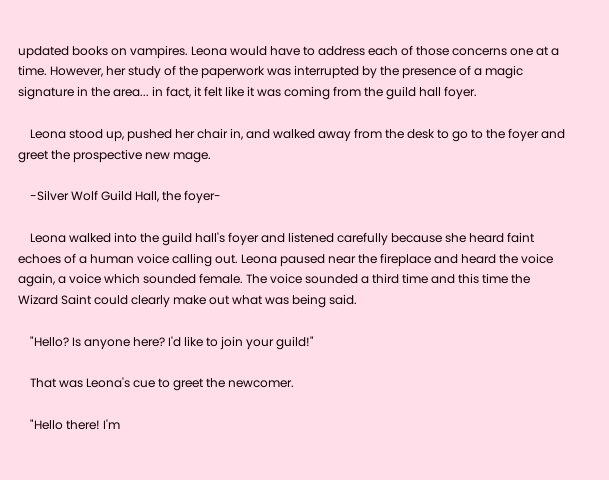updated books on vampires. Leona would have to address each of those concerns one at a time. However, her study of the paperwork was interrupted by the presence of a magic signature in the area... in fact, it felt like it was coming from the guild hall foyer.

    Leona stood up, pushed her chair in, and walked away from the desk to go to the foyer and greet the prospective new mage.

    -Silver Wolf Guild Hall, the foyer-

    Leona walked into the guild hall's foyer and listened carefully because she heard faint echoes of a human voice calling out. Leona paused near the fireplace and heard the voice again, a voice which sounded female. The voice sounded a third time and this time the Wizard Saint could clearly make out what was being said.

    "Hello? Is anyone here? I'd like to join your guild!"

    That was Leona's cue to greet the newcomer.

    "Hello there! I'm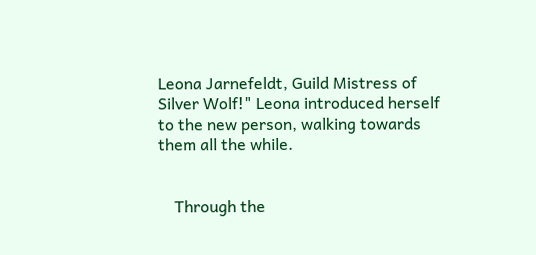Leona Jarnefeldt, Guild Mistress of Silver Wolf!" Leona introduced herself to the new person, walking towards them all the while.


    Through the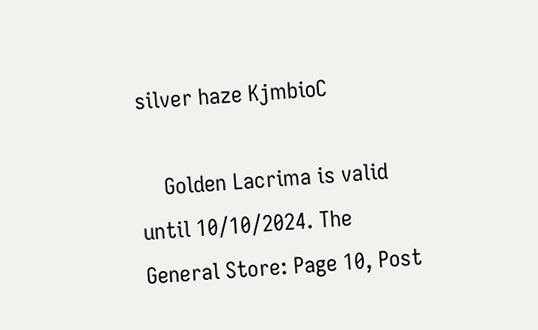silver haze KjmbioC

    Golden Lacrima is valid until 10/10/2024. The General Store: Page 10, Post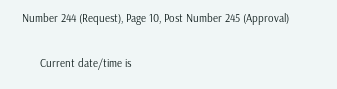Number 244 (Request), Page 10, Post Number 245 (Approval)

      Current date/time is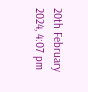20th February 2024, 4:07 pm